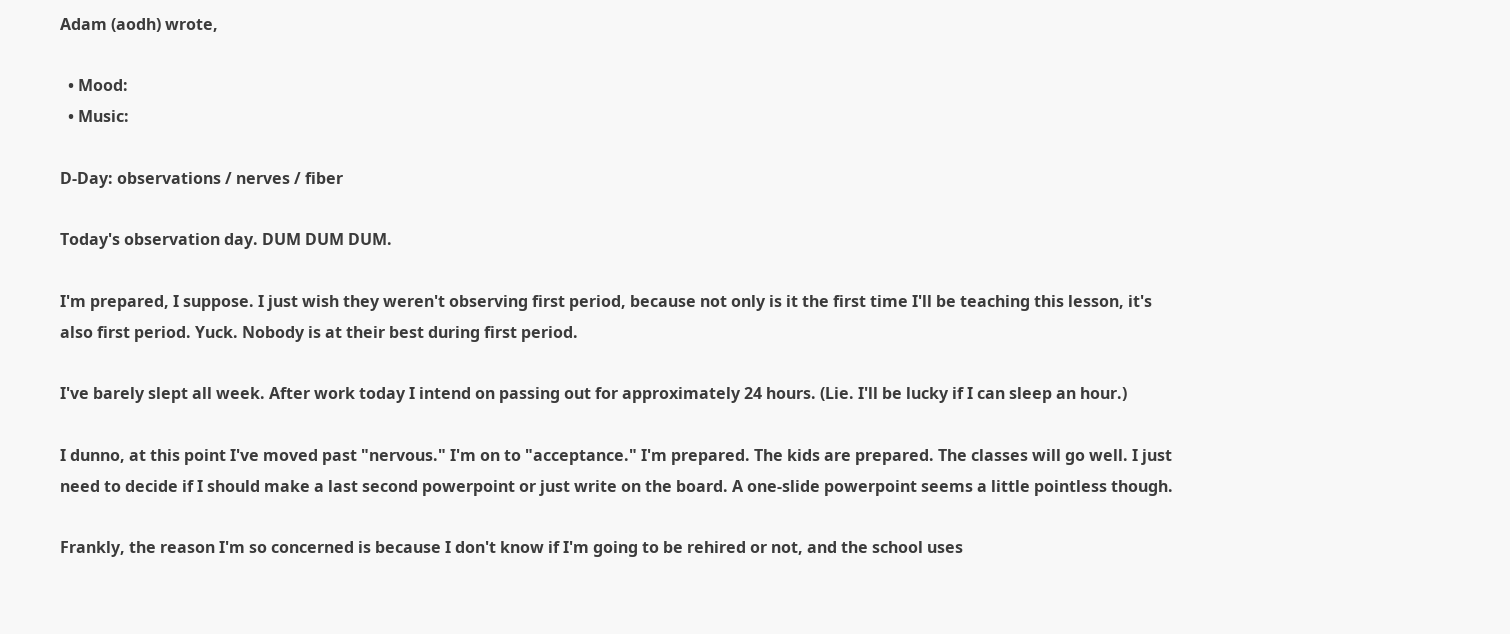Adam (aodh) wrote,

  • Mood:
  • Music:

D-Day: observations / nerves / fiber

Today's observation day. DUM DUM DUM.

I'm prepared, I suppose. I just wish they weren't observing first period, because not only is it the first time I'll be teaching this lesson, it's also first period. Yuck. Nobody is at their best during first period.

I've barely slept all week. After work today I intend on passing out for approximately 24 hours. (Lie. I'll be lucky if I can sleep an hour.)

I dunno, at this point I've moved past "nervous." I'm on to "acceptance." I'm prepared. The kids are prepared. The classes will go well. I just need to decide if I should make a last second powerpoint or just write on the board. A one-slide powerpoint seems a little pointless though.

Frankly, the reason I'm so concerned is because I don't know if I'm going to be rehired or not, and the school uses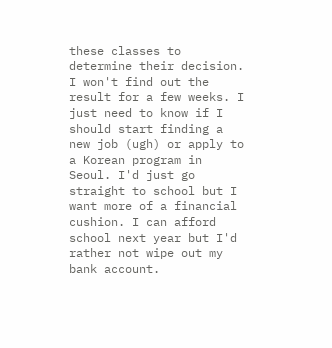these classes to determine their decision. I won't find out the result for a few weeks. I just need to know if I should start finding a new job (ugh) or apply to a Korean program in Seoul. I'd just go straight to school but I want more of a financial cushion. I can afford school next year but I'd rather not wipe out my bank account.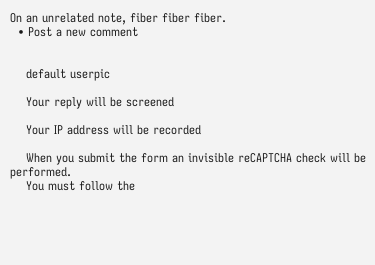On an unrelated note, fiber fiber fiber.
  • Post a new comment


    default userpic

    Your reply will be screened

    Your IP address will be recorded

    When you submit the form an invisible reCAPTCHA check will be performed.
    You must follow the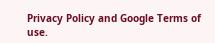Privacy Policy and Google Terms of use.